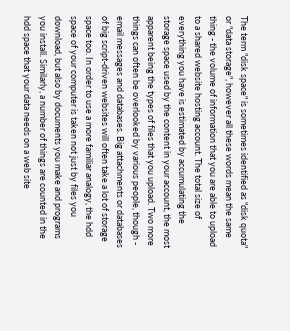The term "disk space" is sometimes identified as "disk quota" or "data storage", however all these words mean the same thing - the volume of information that you are able to upload to a shared website hosting account. The total size of everything you have is estimated by accumulating the storage space used by the content in your account, the most apparent being the types of files that you upload. Two more things can often be overlooked by various people, though - email messages and databases. Big attachments or databases of big script-driven websites will often take a lot of storage space too. In order to use a more familiar analogy, the hdd space of your computer is taken not just by files you download, but also by documents you make and programs you install. Similarly, a number of things are counted in the hdd space that your data needs on a web site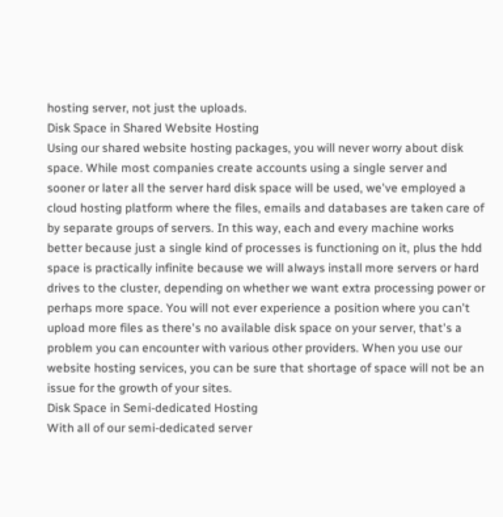hosting server, not just the uploads.
Disk Space in Shared Website Hosting
Using our shared website hosting packages, you will never worry about disk space. While most companies create accounts using a single server and sooner or later all the server hard disk space will be used, we've employed a cloud hosting platform where the files, emails and databases are taken care of by separate groups of servers. In this way, each and every machine works better because just a single kind of processes is functioning on it, plus the hdd space is practically infinite because we will always install more servers or hard drives to the cluster, depending on whether we want extra processing power or perhaps more space. You will not ever experience a position where you can't upload more files as there's no available disk space on your server, that's a problem you can encounter with various other providers. When you use our website hosting services, you can be sure that shortage of space will not be an issue for the growth of your sites.
Disk Space in Semi-dedicated Hosting
With all of our semi-dedicated server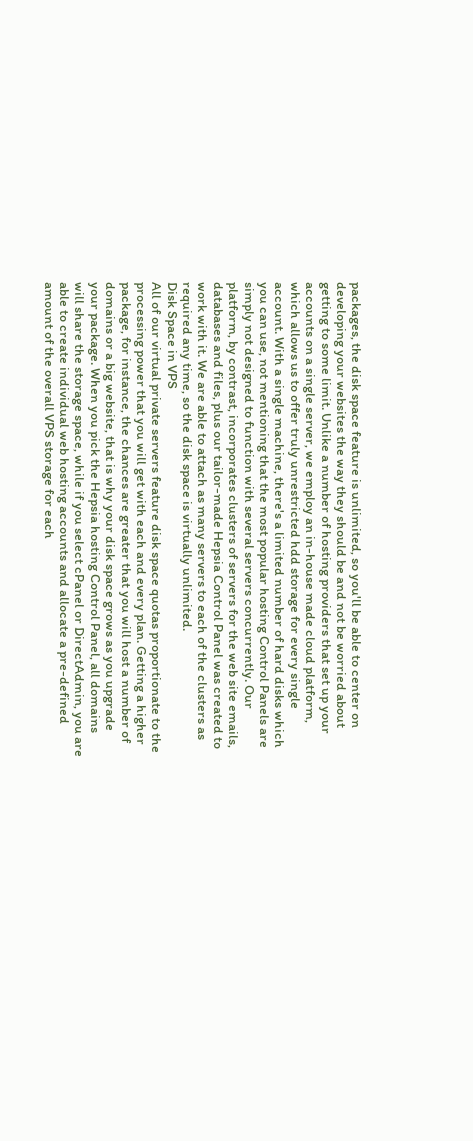packages, the disk space feature is unlimited, so you'll be able to center on developing your websites the way they should be and not be worried about getting to some limit. Unlike a number of hosting providers that set up your accounts on a single server, we employ an in-house made cloud platform, which allows us to offer truly unrestricted hdd storage for every single account. With a single machine, there's a limited number of hard disks which you can use, not mentioning that the most popular hosting Control Panels are simply not designed to function with several servers concurrently. Our platform, by contrast, incorporates clusters of servers for the web site emails, databases and files, plus our tailor-made Hepsia Control Panel was created to work with it. We are able to attach as many servers to each of the clusters as required any time, so the disk space is virtually unlimited.
Disk Space in VPS
All of our virtual private servers feature disk space quotas proportionate to the processing power that you will get with each and every plan. Getting a higher package, for instance, the chances are greater that you will host a number of domains or a big website, that is why your disk space grows as you upgrade your package. When you pick the Hepsia hosting Control Panel, all domains will share the storage space, while if you select cPanel or DirectAdmin, you are able to create individual web hosting accounts and allocate a pre-defined amount of the overall VPS storage for each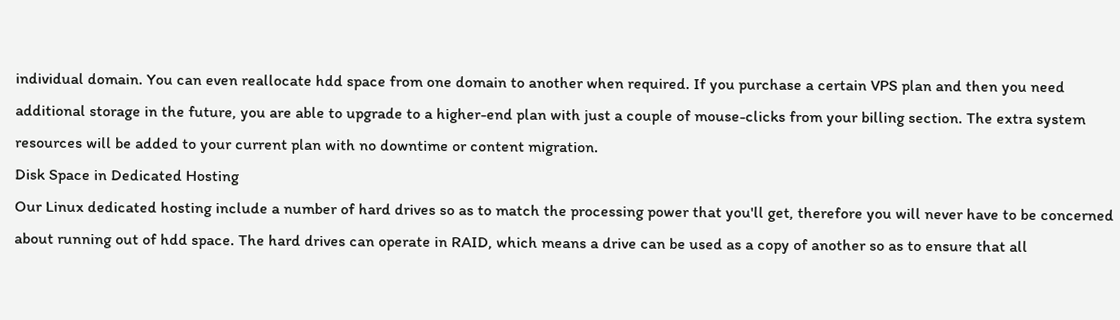individual domain. You can even reallocate hdd space from one domain to another when required. If you purchase a certain VPS plan and then you need additional storage in the future, you are able to upgrade to a higher-end plan with just a couple of mouse-clicks from your billing section. The extra system resources will be added to your current plan with no downtime or content migration.
Disk Space in Dedicated Hosting
Our Linux dedicated hosting include a number of hard drives so as to match the processing power that you'll get, therefore you will never have to be concerned about running out of hdd space. The hard drives can operate in RAID, which means a drive can be used as a copy of another so as to ensure that all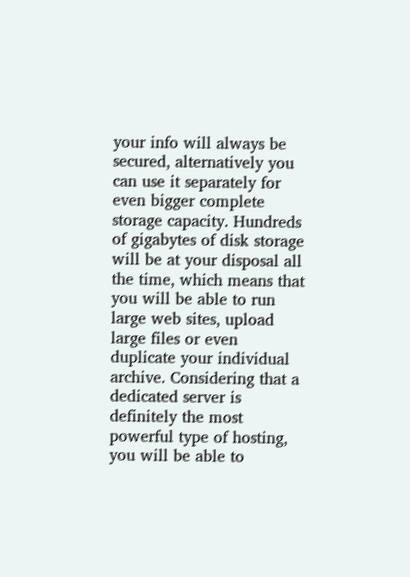your info will always be secured, alternatively you can use it separately for even bigger complete storage capacity. Hundreds of gigabytes of disk storage will be at your disposal all the time, which means that you will be able to run large web sites, upload large files or even duplicate your individual archive. Considering that a dedicated server is definitely the most powerful type of hosting, you will be able to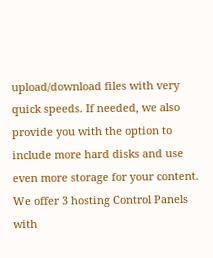upload/download files with very quick speeds. If needed, we also provide you with the option to include more hard disks and use even more storage for your content. We offer 3 hosting Control Panels with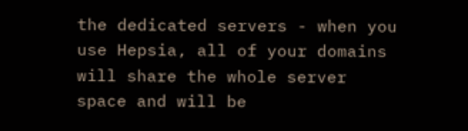the dedicated servers - when you use Hepsia, all of your domains will share the whole server space and will be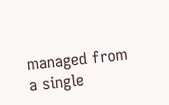managed from a single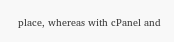place, whereas with cPanel and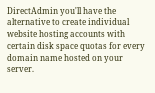DirectAdmin you'll have the alternative to create individual website hosting accounts with certain disk space quotas for every domain name hosted on your server.